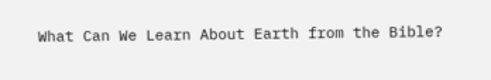What Can We Learn About Earth from the Bible?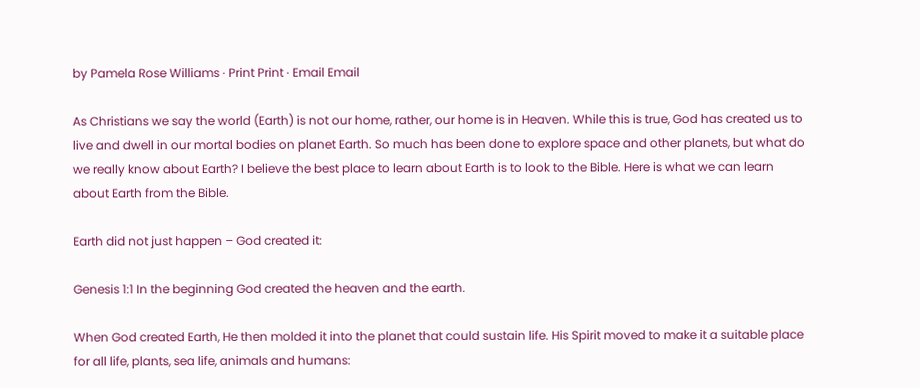by Pamela Rose Williams · Print Print · Email Email

As Christians we say the world (Earth) is not our home, rather, our home is in Heaven. While this is true, God has created us to live and dwell in our mortal bodies on planet Earth. So much has been done to explore space and other planets, but what do we really know about Earth? I believe the best place to learn about Earth is to look to the Bible. Here is what we can learn about Earth from the Bible.

Earth did not just happen – God created it:

Genesis 1:1 In the beginning God created the heaven and the earth.

When God created Earth, He then molded it into the planet that could sustain life. His Spirit moved to make it a suitable place for all life, plants, sea life, animals and humans: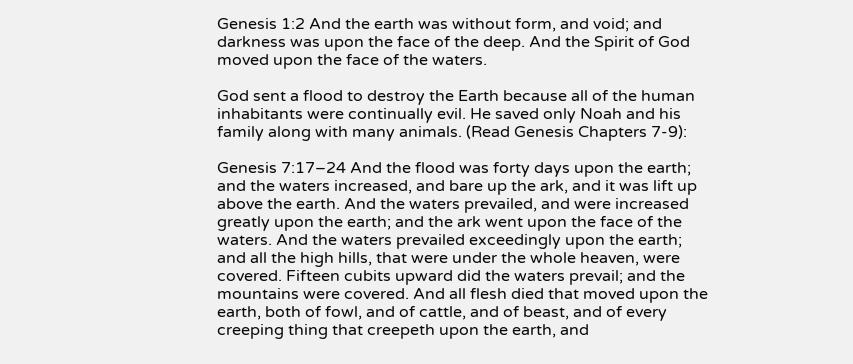Genesis 1:2 And the earth was without form, and void; and darkness was upon the face of the deep. And the Spirit of God moved upon the face of the waters.

God sent a flood to destroy the Earth because all of the human inhabitants were continually evil. He saved only Noah and his family along with many animals. (Read Genesis Chapters 7-9):

Genesis 7:17–24 And the flood was forty days upon the earth; and the waters increased, and bare up the ark, and it was lift up above the earth. And the waters prevailed, and were increased greatly upon the earth; and the ark went upon the face of the waters. And the waters prevailed exceedingly upon the earth; and all the high hills, that were under the whole heaven, were covered. Fifteen cubits upward did the waters prevail; and the mountains were covered. And all flesh died that moved upon the earth, both of fowl, and of cattle, and of beast, and of every creeping thing that creepeth upon the earth, and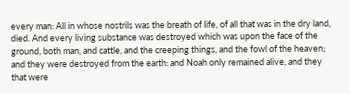every man: All in whose nostrils was the breath of life, of all that was in the dry land, died. And every living substance was destroyed which was upon the face of the ground, both man, and cattle, and the creeping things, and the fowl of the heaven; and they were destroyed from the earth: and Noah only remained alive, and they that were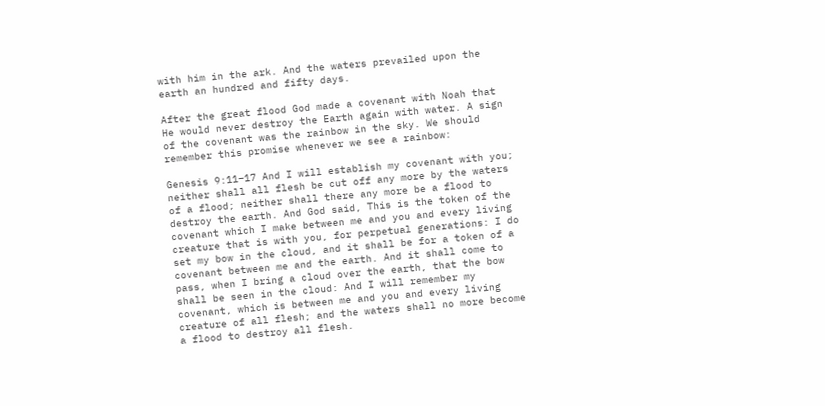with him in the ark. And the waters prevailed upon the earth an hundred and fifty days.

After the great flood God made a covenant with Noah that He would never destroy the Earth again with water. A sign of the covenant was the rainbow in the sky. We should remember this promise whenever we see a rainbow:

Genesis 9:11–17 And I will establish my covenant with you; neither shall all flesh be cut off any more by the waters of a flood; neither shall there any more be a flood to destroy the earth. And God said, This is the token of the covenant which I make between me and you and every living creature that is with you, for perpetual generations: I do set my bow in the cloud, and it shall be for a token of a covenant between me and the earth. And it shall come to pass, when I bring a cloud over the earth, that the bow shall be seen in the cloud: And I will remember my covenant, which is between me and you and every living creature of all flesh; and the waters shall no more become a flood to destroy all flesh.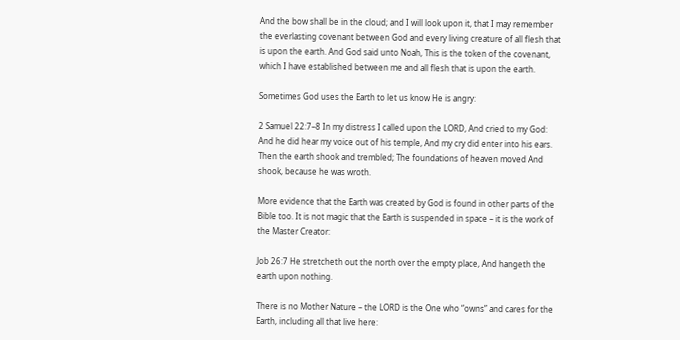And the bow shall be in the cloud; and I will look upon it, that I may remember the everlasting covenant between God and every living creature of all flesh that is upon the earth. And God said unto Noah, This is the token of the covenant, which I have established between me and all flesh that is upon the earth.

Sometimes God uses the Earth to let us know He is angry:

2 Samuel 22:7–8 In my distress I called upon the LORD, And cried to my God: And he did hear my voice out of his temple, And my cry did enter into his ears. Then the earth shook and trembled; The foundations of heaven moved And shook, because he was wroth.

More evidence that the Earth was created by God is found in other parts of the Bible too. It is not magic that the Earth is suspended in space – it is the work of the Master Creator:

Job 26:7 He stretcheth out the north over the empty place, And hangeth the earth upon nothing.

There is no Mother Nature – the LORD is the One who “owns” and cares for the Earth, including all that live here: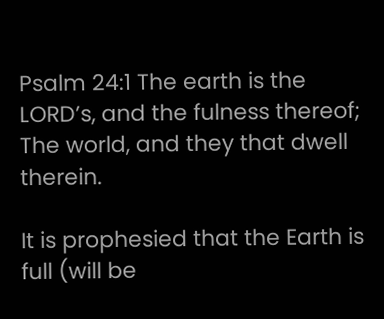Psalm 24:1 The earth is the LORD’s, and the fulness thereof; The world, and they that dwell therein.

It is prophesied that the Earth is full (will be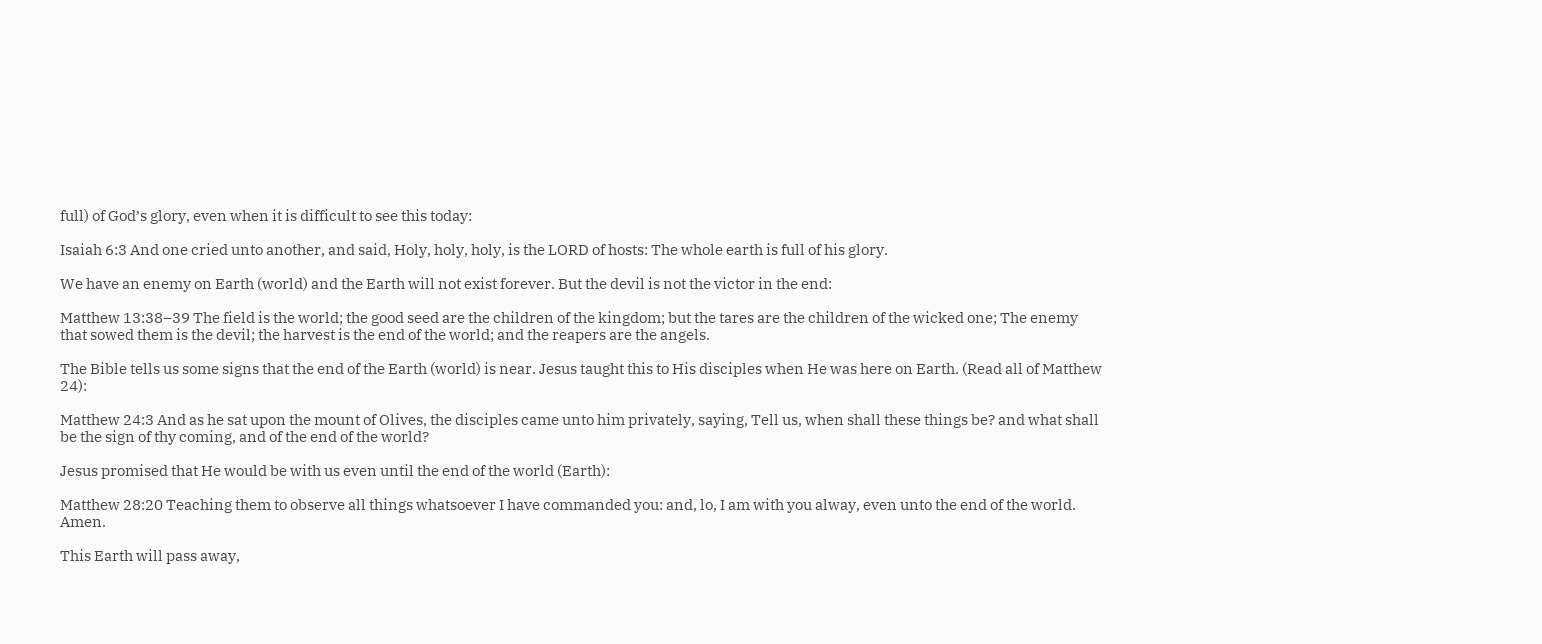full) of God’s glory, even when it is difficult to see this today:

Isaiah 6:3 And one cried unto another, and said, Holy, holy, holy, is the LORD of hosts: The whole earth is full of his glory.

We have an enemy on Earth (world) and the Earth will not exist forever. But the devil is not the victor in the end:

Matthew 13:38–39 The field is the world; the good seed are the children of the kingdom; but the tares are the children of the wicked one; The enemy that sowed them is the devil; the harvest is the end of the world; and the reapers are the angels.

The Bible tells us some signs that the end of the Earth (world) is near. Jesus taught this to His disciples when He was here on Earth. (Read all of Matthew 24):

Matthew 24:3 And as he sat upon the mount of Olives, the disciples came unto him privately, saying, Tell us, when shall these things be? and what shall be the sign of thy coming, and of the end of the world?

Jesus promised that He would be with us even until the end of the world (Earth):

Matthew 28:20 Teaching them to observe all things whatsoever I have commanded you: and, lo, I am with you alway, even unto the end of the world. Amen.

This Earth will pass away,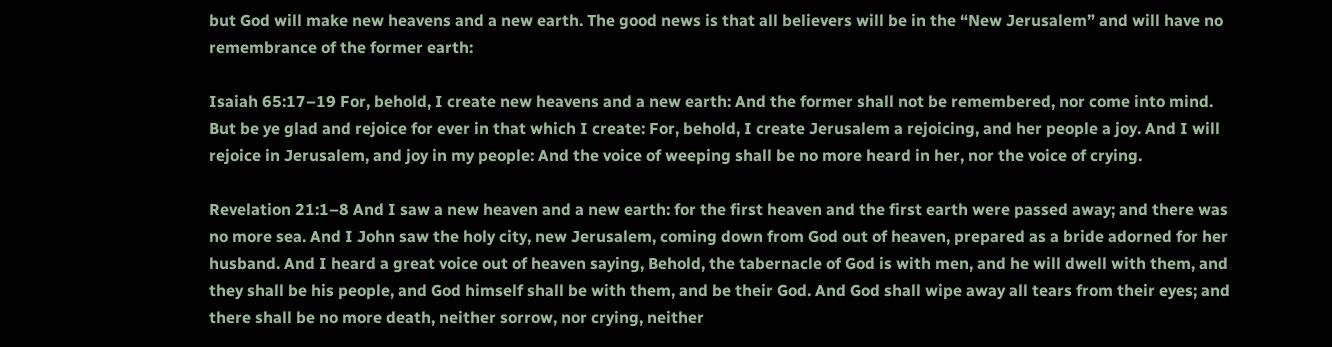but God will make new heavens and a new earth. The good news is that all believers will be in the “New Jerusalem” and will have no remembrance of the former earth:

Isaiah 65:17–19 For, behold, I create new heavens and a new earth: And the former shall not be remembered, nor come into mind. But be ye glad and rejoice for ever in that which I create: For, behold, I create Jerusalem a rejoicing, and her people a joy. And I will rejoice in Jerusalem, and joy in my people: And the voice of weeping shall be no more heard in her, nor the voice of crying.

Revelation 21:1–8 And I saw a new heaven and a new earth: for the first heaven and the first earth were passed away; and there was no more sea. And I John saw the holy city, new Jerusalem, coming down from God out of heaven, prepared as a bride adorned for her husband. And I heard a great voice out of heaven saying, Behold, the tabernacle of God is with men, and he will dwell with them, and they shall be his people, and God himself shall be with them, and be their God. And God shall wipe away all tears from their eyes; and there shall be no more death, neither sorrow, nor crying, neither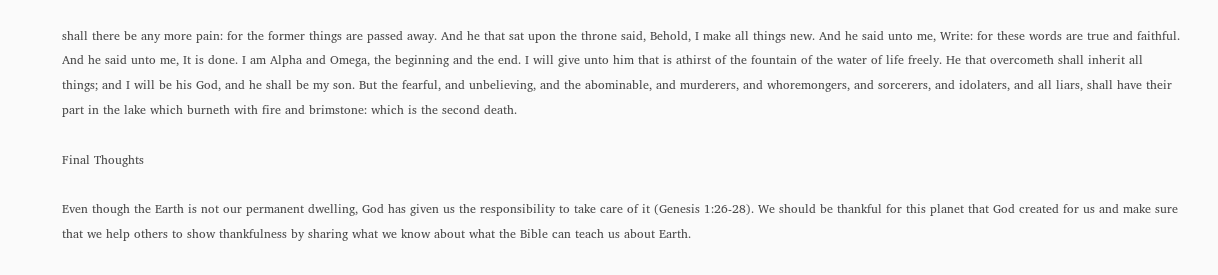shall there be any more pain: for the former things are passed away. And he that sat upon the throne said, Behold, I make all things new. And he said unto me, Write: for these words are true and faithful. And he said unto me, It is done. I am Alpha and Omega, the beginning and the end. I will give unto him that is athirst of the fountain of the water of life freely. He that overcometh shall inherit all things; and I will be his God, and he shall be my son. But the fearful, and unbelieving, and the abominable, and murderers, and whoremongers, and sorcerers, and idolaters, and all liars, shall have their part in the lake which burneth with fire and brimstone: which is the second death.

Final Thoughts

Even though the Earth is not our permanent dwelling, God has given us the responsibility to take care of it (Genesis 1:26-28). We should be thankful for this planet that God created for us and make sure that we help others to show thankfulness by sharing what we know about what the Bible can teach us about Earth.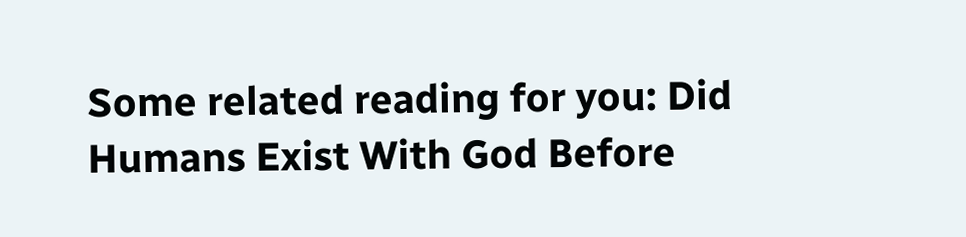Some related reading for you: Did Humans Exist With God Before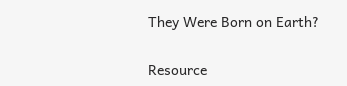They Were Born on Earth?

Resource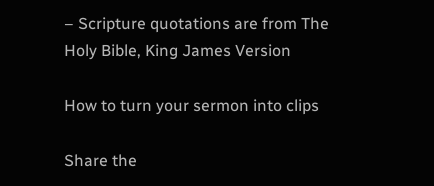– Scripture quotations are from The Holy Bible, King James Version

How to turn your sermon into clips

Share the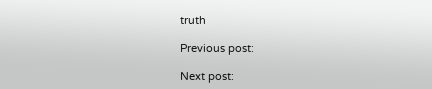truth

Previous post:

Next post: